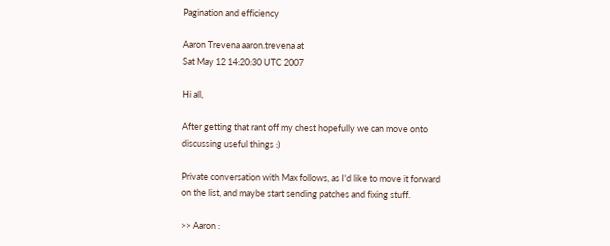Pagination and efficiency

Aaron Trevena aaron.trevena at
Sat May 12 14:20:30 UTC 2007

Hi all,

After getting that rant off my chest hopefully we can move onto
discussing useful things :)

Private conversation with Max follows, as I'd like to move it forward
on the list, and maybe start sending patches and fixing stuff.

>> Aaron :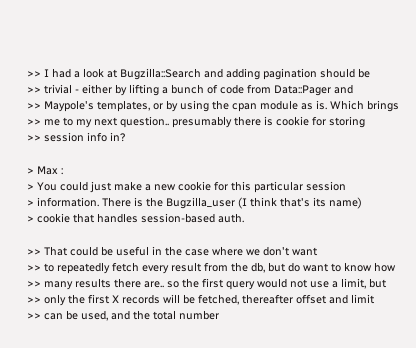>> I had a look at Bugzilla::Search and adding pagination should be
>> trivial - either by lifting a bunch of code from Data::Pager and
>> Maypole's templates, or by using the cpan module as is. Which brings
>> me to my next question.. presumably there is cookie for storing
>> session info in?

> Max :
> You could just make a new cookie for this particular session
> information. There is the Bugzilla_user (I think that's its name)
> cookie that handles session-based auth.

>> That could be useful in the case where we don't want
>> to repeatedly fetch every result from the db, but do want to know how
>> many results there are.. so the first query would not use a limit, but
>> only the first X records will be fetched, thereafter offset and limit
>> can be used, and the total number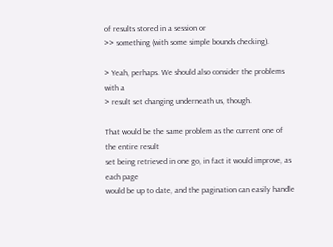of results stored in a session or
>> something (with some simple bounds checking).

> Yeah, perhaps. We should also consider the problems with a
> result set changing underneath us, though.

That would be the same problem as the current one of the entire result
set being retrieved in one go, in fact it would improve, as each page
would be up to date, and the pagination can easily handle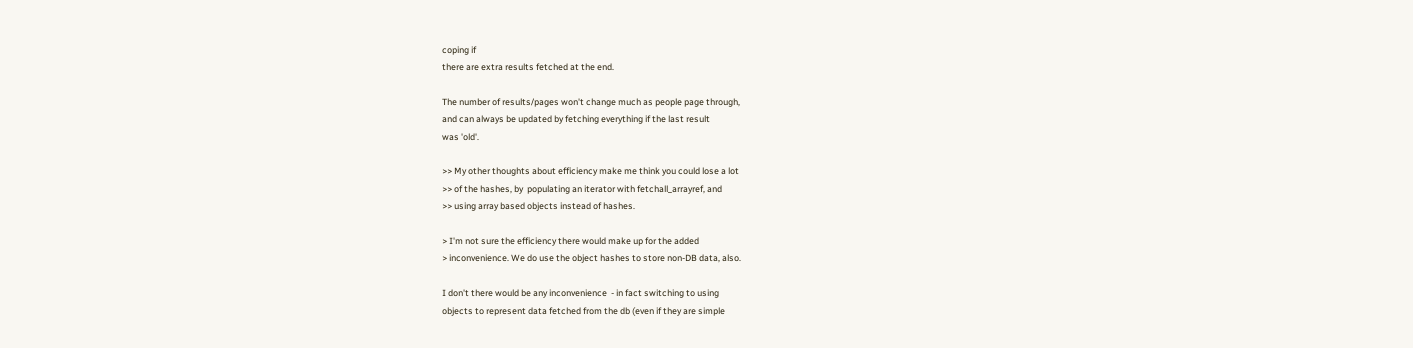coping if
there are extra results fetched at the end.

The number of results/pages won't change much as people page through,
and can always be updated by fetching everything if the last result
was 'old'.

>> My other thoughts about efficiency make me think you could lose a lot
>> of the hashes, by  populating an iterator with fetchall_arrayref, and
>> using array based objects instead of hashes.

> I'm not sure the efficiency there would make up for the added
> inconvenience. We do use the object hashes to store non-DB data, also.

I don't there would be any inconvenience  - in fact switching to using
objects to represent data fetched from the db (even if they are simple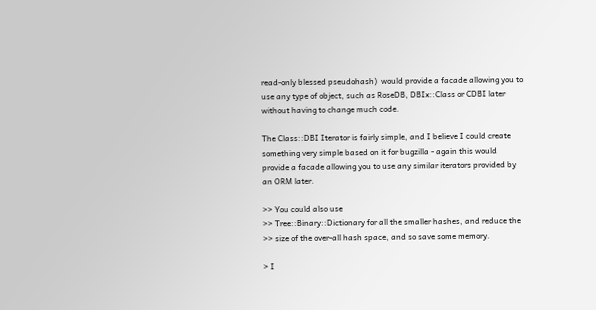read-only blessed pseudohash)  would provide a facade allowing you to
use any type of object, such as RoseDB, DBIx::Class or CDBI later
without having to change much code.

The Class::DBI Iterator is fairly simple, and I believe I could create
something very simple based on it for bugzilla - again this would
provide a facade allowing you to use any similar iterators provided by
an ORM later.

>> You could also use
>> Tree::Binary::Dictionary for all the smaller hashes, and reduce the
>> size of the over-all hash space, and so save some memory.

> I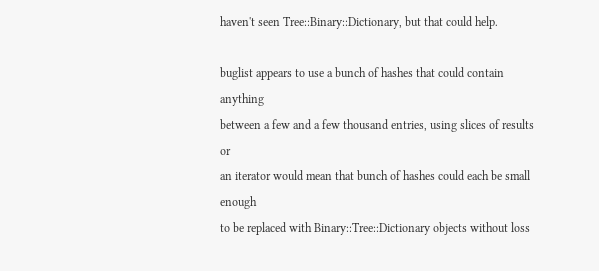haven't seen Tree::Binary::Dictionary, but that could help.

buglist appears to use a bunch of hashes that could contain anything
between a few and a few thousand entries, using slices of results or
an iterator would mean that bunch of hashes could each be small enough
to be replaced with Binary::Tree::Dictionary objects without loss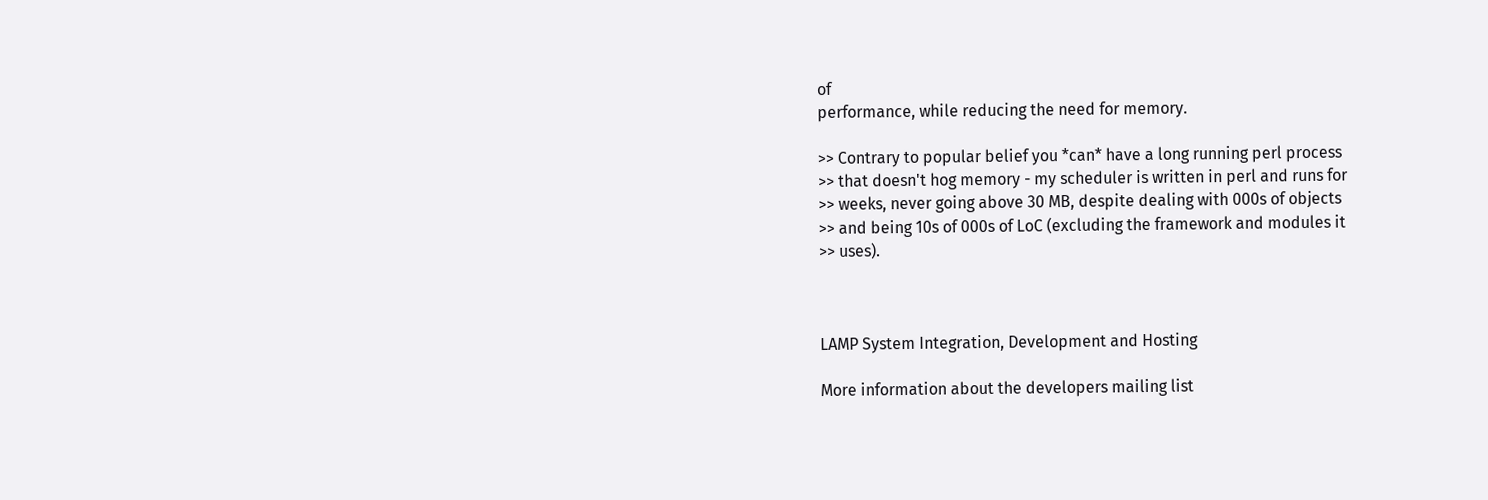of
performance, while reducing the need for memory.

>> Contrary to popular belief you *can* have a long running perl process
>> that doesn't hog memory - my scheduler is written in perl and runs for
>> weeks, never going above 30 MB, despite dealing with 000s of objects
>> and being 10s of 000s of LoC (excluding the framework and modules it
>> uses).



LAMP System Integration, Development and Hosting

More information about the developers mailing list